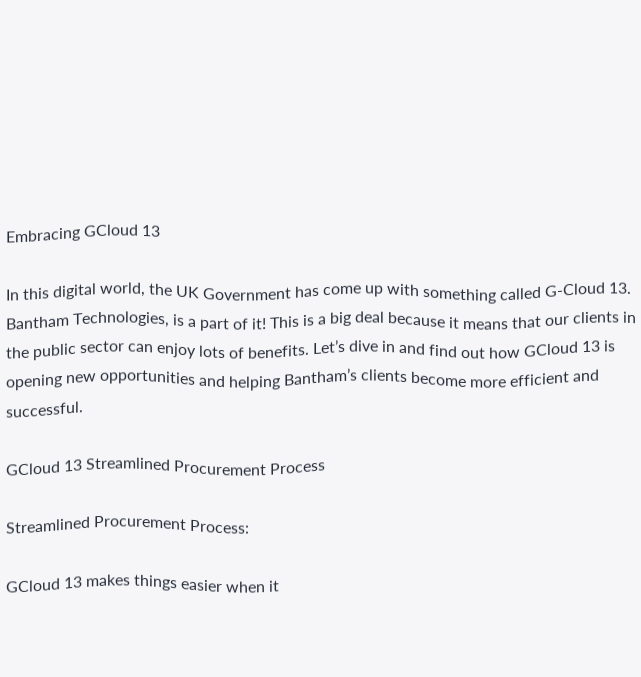Embracing GCloud 13

In this digital world, the UK Government has come up with something called G-Cloud 13. Bantham Technologies, is a part of it! This is a big deal because it means that our clients in the public sector can enjoy lots of benefits. Let’s dive in and find out how GCloud 13 is opening new opportunities and helping Bantham’s clients become more efficient and successful.

GCloud 13 Streamlined Procurement Process

Streamlined Procurement Process:

GCloud 13 makes things easier when it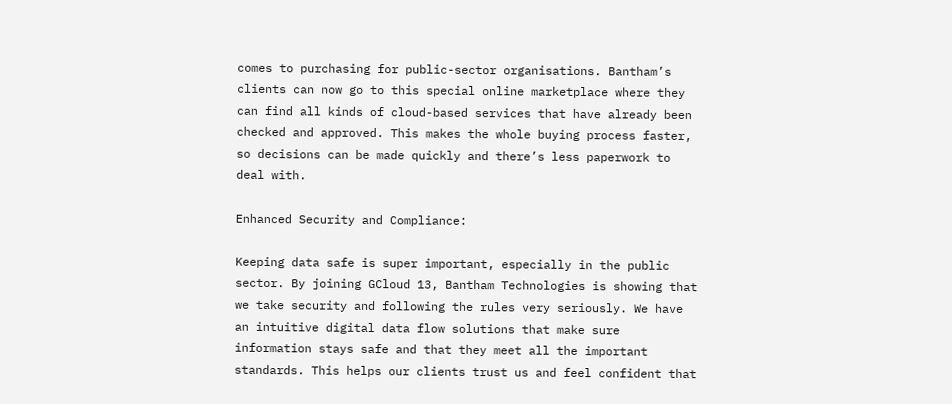comes to purchasing for public-sector organisations. Bantham’s clients can now go to this special online marketplace where they can find all kinds of cloud-based services that have already been checked and approved. This makes the whole buying process faster, so decisions can be made quickly and there’s less paperwork to deal with.

Enhanced Security and Compliance:

Keeping data safe is super important, especially in the public sector. By joining GCloud 13, Bantham Technologies is showing that we take security and following the rules very seriously. We have an intuitive digital data flow solutions that make sure information stays safe and that they meet all the important standards. This helps our clients trust us and feel confident that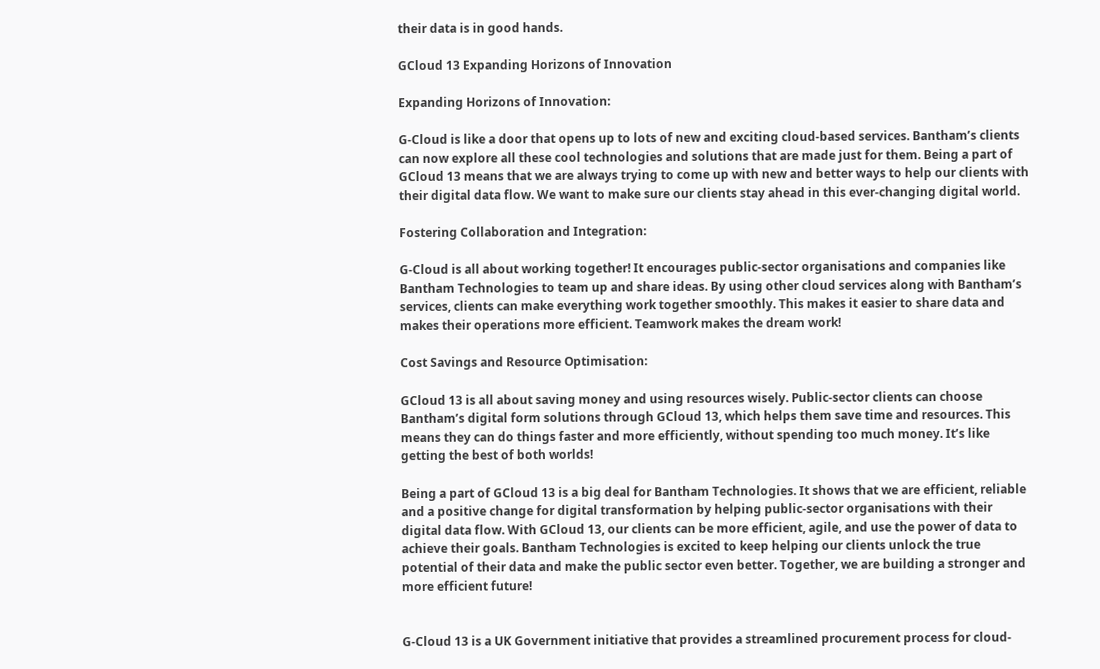their data is in good hands.

GCloud 13 Expanding Horizons of Innovation

Expanding Horizons of Innovation:

G-Cloud is like a door that opens up to lots of new and exciting cloud-based services. Bantham’s clients can now explore all these cool technologies and solutions that are made just for them. Being a part of GCloud 13 means that we are always trying to come up with new and better ways to help our clients with their digital data flow. We want to make sure our clients stay ahead in this ever-changing digital world.

Fostering Collaboration and Integration:

G-Cloud is all about working together! It encourages public-sector organisations and companies like Bantham Technologies to team up and share ideas. By using other cloud services along with Bantham’s services, clients can make everything work together smoothly. This makes it easier to share data and makes their operations more efficient. Teamwork makes the dream work!

Cost Savings and Resource Optimisation:

GCloud 13 is all about saving money and using resources wisely. Public-sector clients can choose Bantham’s digital form solutions through GCloud 13, which helps them save time and resources. This means they can do things faster and more efficiently, without spending too much money. It’s like getting the best of both worlds!

Being a part of GCloud 13 is a big deal for Bantham Technologies. It shows that we are efficient, reliable and a positive change for digital transformation by helping public-sector organisations with their digital data flow. With GCloud 13, our clients can be more efficient, agile, and use the power of data to achieve their goals. Bantham Technologies is excited to keep helping our clients unlock the true potential of their data and make the public sector even better. Together, we are building a stronger and more efficient future!


G-Cloud 13 is a UK Government initiative that provides a streamlined procurement process for cloud-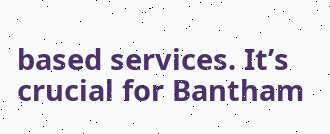based services. It’s crucial for Bantham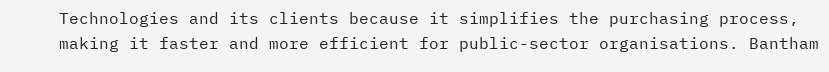Technologies and its clients because it simplifies the purchasing process, making it faster and more efficient for public-sector organisations. Bantham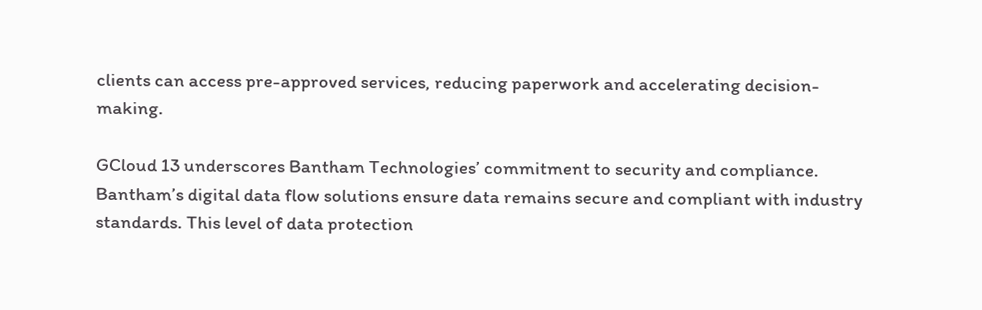clients can access pre-approved services, reducing paperwork and accelerating decision-making.

GCloud 13 underscores Bantham Technologies’ commitment to security and compliance. Bantham’s digital data flow solutions ensure data remains secure and compliant with industry standards. This level of data protection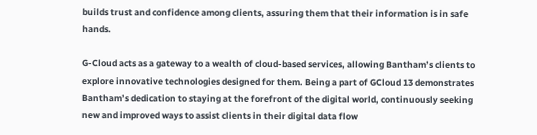builds trust and confidence among clients, assuring them that their information is in safe hands.

G-Cloud acts as a gateway to a wealth of cloud-based services, allowing Bantham’s clients to explore innovative technologies designed for them. Being a part of GCloud 13 demonstrates Bantham’s dedication to staying at the forefront of the digital world, continuously seeking new and improved ways to assist clients in their digital data flow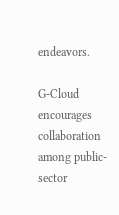endeavors.

G-Cloud encourages collaboration among public-sector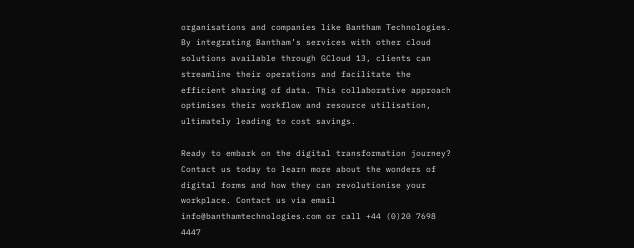organisations and companies like Bantham Technologies. By integrating Bantham’s services with other cloud solutions available through GCloud 13, clients can streamline their operations and facilitate the efficient sharing of data. This collaborative approach optimises their workflow and resource utilisation, ultimately leading to cost savings.

Ready to embark on the digital transformation journey? Contact us today to learn more about the wonders of digital forms and how they can revolutionise your workplace. Contact us via email info@banthamtechnologies.com or call +44 (0)20 7698 4447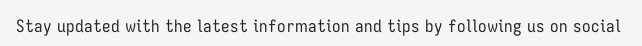Stay updated with the latest information and tips by following us on social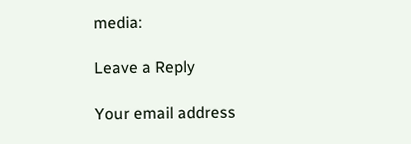media:

Leave a Reply

Your email address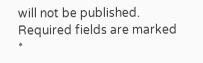will not be published. Required fields are marked *